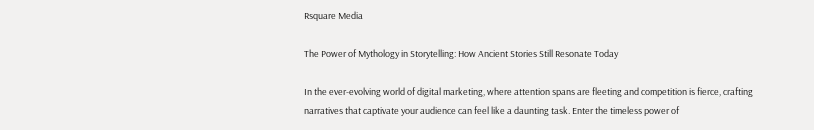Rsquare Media

The Power of Mythology in Storytelling: How Ancient Stories Still Resonate Today

In the ever-evolving world of digital marketing, where attention spans are fleeting and competition is fierce, crafting narratives that captivate your audience can feel like a daunting task. Enter the timeless power of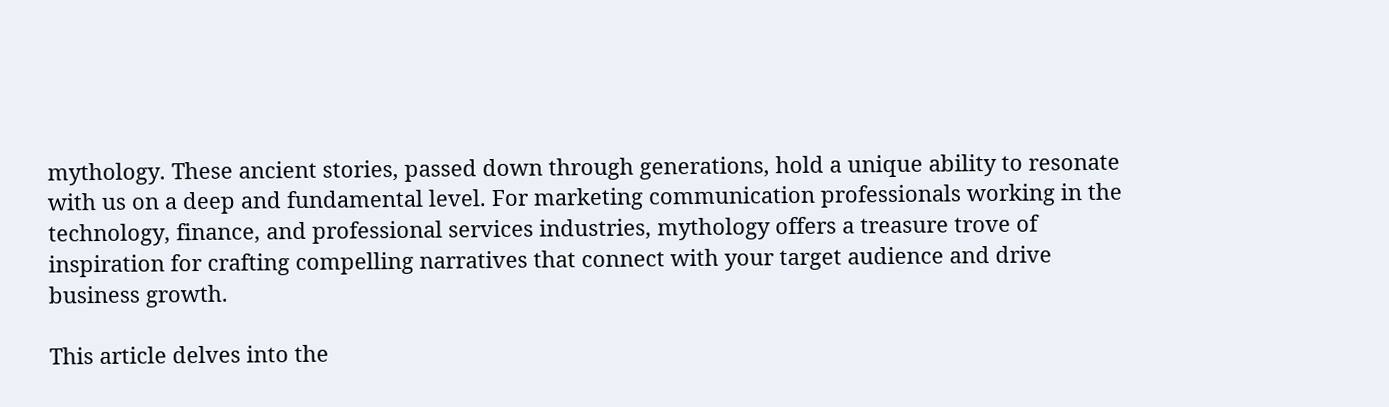mythology. These ancient stories, passed down through generations, hold a unique ability to resonate with us on a deep and fundamental level. For marketing communication professionals working in the technology, finance, and professional services industries, mythology offers a treasure trove of inspiration for crafting compelling narratives that connect with your target audience and drive business growth.

This article delves into the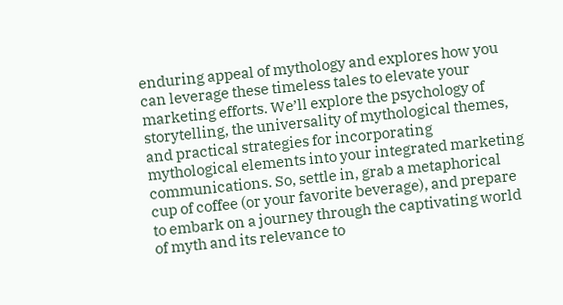enduring appeal of mythology and explores how you can leverage these timeless tales to elevate your marketing efforts. We’ll explore the psychology of storytelling, the universality of mythological themes, and practical strategies for incorporating mythological elements into your integrated marketing communications. So, settle in, grab a metaphorical cup of coffee (or your favorite beverage), and prepare to embark on a journey through the captivating world of myth and its relevance to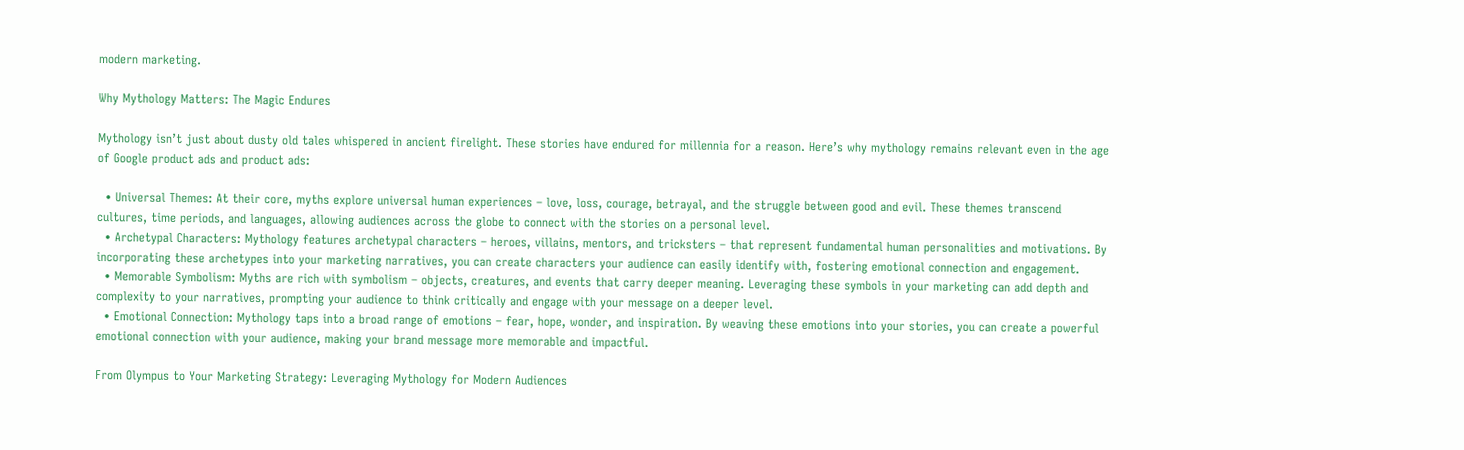modern marketing.

Why Mythology Matters: The Magic Endures

Mythology isn’t just about dusty old tales whispered in ancient firelight. These stories have endured for millennia for a reason. Here’s why mythology remains relevant even in the age of Google product ads and product ads:

  • Universal Themes: At their core, myths explore universal human experiences – love, loss, courage, betrayal, and the struggle between good and evil. These themes transcend cultures, time periods, and languages, allowing audiences across the globe to connect with the stories on a personal level.
  • Archetypal Characters: Mythology features archetypal characters – heroes, villains, mentors, and tricksters – that represent fundamental human personalities and motivations. By incorporating these archetypes into your marketing narratives, you can create characters your audience can easily identify with, fostering emotional connection and engagement.
  • Memorable Symbolism: Myths are rich with symbolism – objects, creatures, and events that carry deeper meaning. Leveraging these symbols in your marketing can add depth and complexity to your narratives, prompting your audience to think critically and engage with your message on a deeper level.
  • Emotional Connection: Mythology taps into a broad range of emotions – fear, hope, wonder, and inspiration. By weaving these emotions into your stories, you can create a powerful emotional connection with your audience, making your brand message more memorable and impactful.

From Olympus to Your Marketing Strategy: Leveraging Mythology for Modern Audiences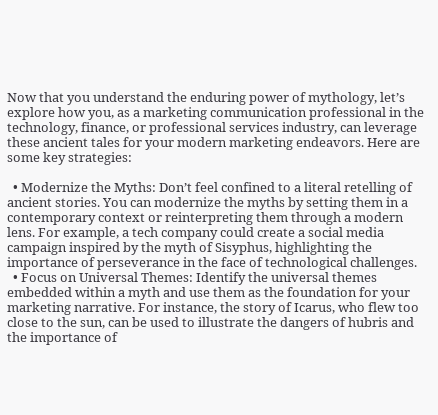Now that you understand the enduring power of mythology, let’s explore how you, as a marketing communication professional in the technology, finance, or professional services industry, can leverage these ancient tales for your modern marketing endeavors. Here are some key strategies:

  • Modernize the Myths: Don’t feel confined to a literal retelling of ancient stories. You can modernize the myths by setting them in a contemporary context or reinterpreting them through a modern lens. For example, a tech company could create a social media campaign inspired by the myth of Sisyphus, highlighting the importance of perseverance in the face of technological challenges.
  • Focus on Universal Themes: Identify the universal themes embedded within a myth and use them as the foundation for your marketing narrative. For instance, the story of Icarus, who flew too close to the sun, can be used to illustrate the dangers of hubris and the importance of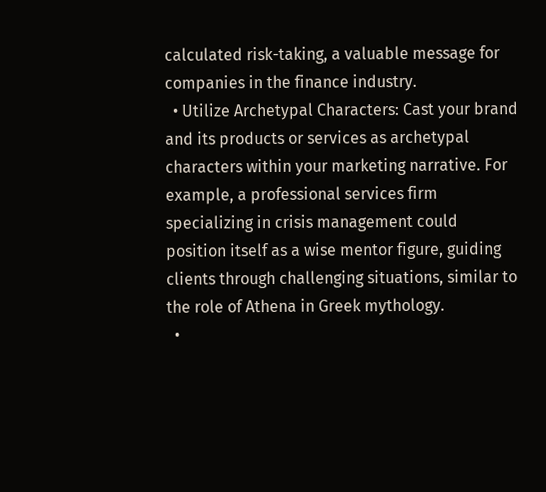calculated risk-taking, a valuable message for companies in the finance industry.
  • Utilize Archetypal Characters: Cast your brand and its products or services as archetypal characters within your marketing narrative. For example, a professional services firm specializing in crisis management could position itself as a wise mentor figure, guiding clients through challenging situations, similar to the role of Athena in Greek mythology.
  •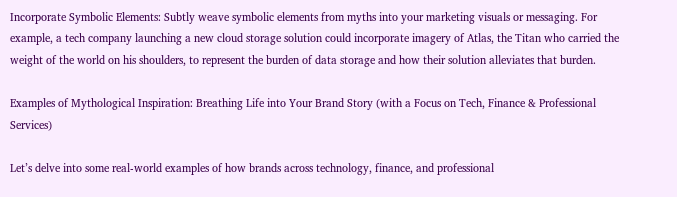Incorporate Symbolic Elements: Subtly weave symbolic elements from myths into your marketing visuals or messaging. For example, a tech company launching a new cloud storage solution could incorporate imagery of Atlas, the Titan who carried the weight of the world on his shoulders, to represent the burden of data storage and how their solution alleviates that burden.

Examples of Mythological Inspiration: Breathing Life into Your Brand Story (with a Focus on Tech, Finance & Professional Services)

Let’s delve into some real-world examples of how brands across technology, finance, and professional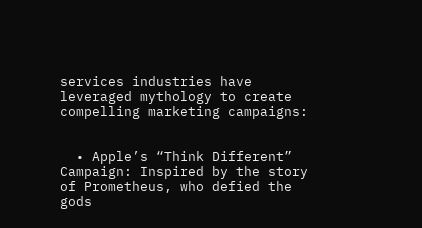services industries have leveraged mythology to create compelling marketing campaigns:


  • Apple’s “Think Different” Campaign: Inspired by the story of Prometheus, who defied the gods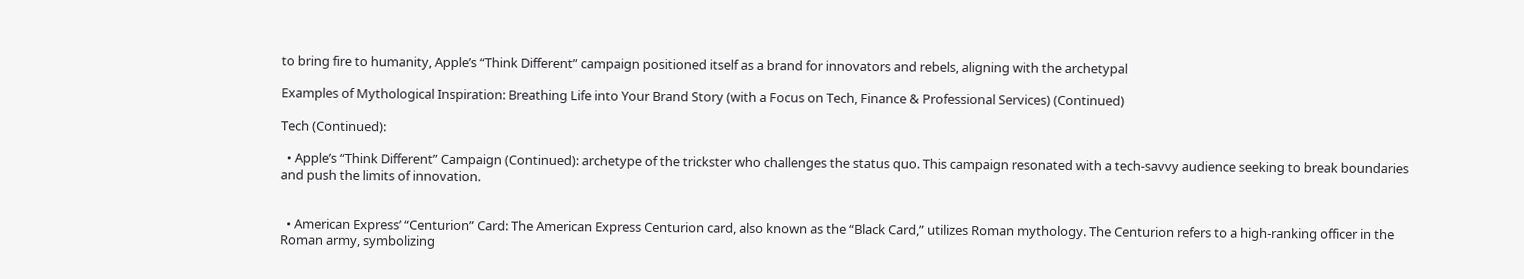to bring fire to humanity, Apple’s “Think Different” campaign positioned itself as a brand for innovators and rebels, aligning with the archetypal

Examples of Mythological Inspiration: Breathing Life into Your Brand Story (with a Focus on Tech, Finance & Professional Services) (Continued)

Tech (Continued):

  • Apple’s “Think Different” Campaign (Continued): archetype of the trickster who challenges the status quo. This campaign resonated with a tech-savvy audience seeking to break boundaries and push the limits of innovation.


  • American Express’ “Centurion” Card: The American Express Centurion card, also known as the “Black Card,” utilizes Roman mythology. The Centurion refers to a high-ranking officer in the Roman army, symbolizing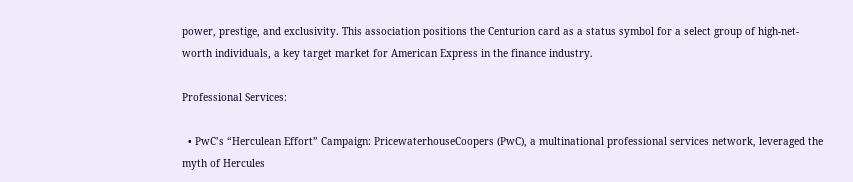power, prestige, and exclusivity. This association positions the Centurion card as a status symbol for a select group of high-net-worth individuals, a key target market for American Express in the finance industry.

Professional Services:

  • PwC’s “Herculean Effort” Campaign: PricewaterhouseCoopers (PwC), a multinational professional services network, leveraged the myth of Hercules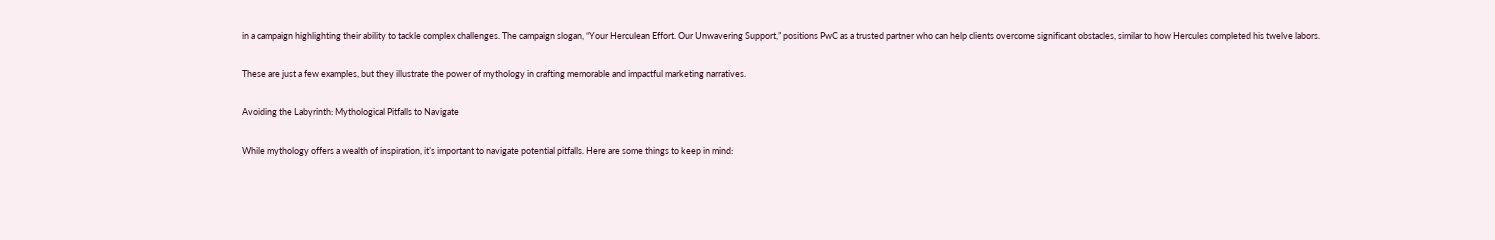in a campaign highlighting their ability to tackle complex challenges. The campaign slogan, “Your Herculean Effort. Our Unwavering Support,” positions PwC as a trusted partner who can help clients overcome significant obstacles, similar to how Hercules completed his twelve labors.

These are just a few examples, but they illustrate the power of mythology in crafting memorable and impactful marketing narratives.

Avoiding the Labyrinth: Mythological Pitfalls to Navigate

While mythology offers a wealth of inspiration, it’s important to navigate potential pitfalls. Here are some things to keep in mind: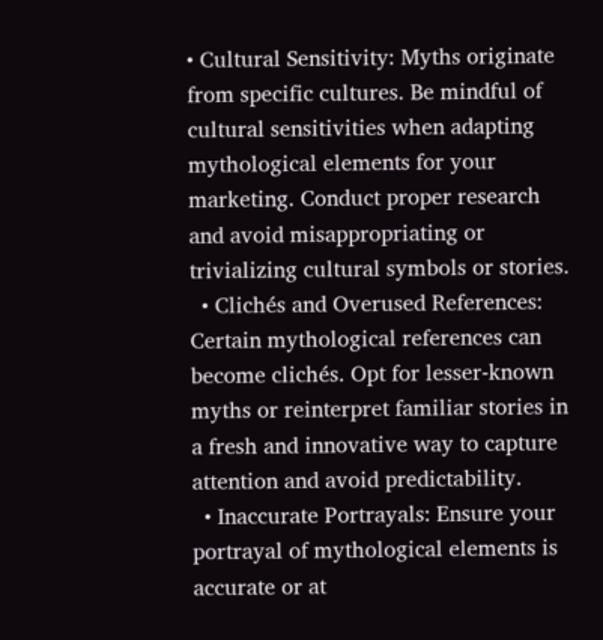• Cultural Sensitivity: Myths originate from specific cultures. Be mindful of cultural sensitivities when adapting mythological elements for your marketing. Conduct proper research and avoid misappropriating or trivializing cultural symbols or stories.
  • Clichés and Overused References: Certain mythological references can become clichés. Opt for lesser-known myths or reinterpret familiar stories in a fresh and innovative way to capture attention and avoid predictability.
  • Inaccurate Portrayals: Ensure your portrayal of mythological elements is accurate or at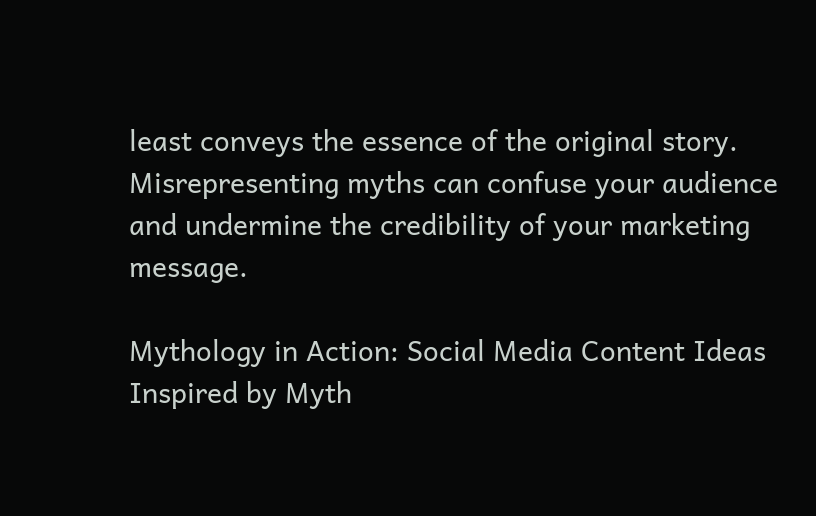least conveys the essence of the original story. Misrepresenting myths can confuse your audience and undermine the credibility of your marketing message.

Mythology in Action: Social Media Content Ideas Inspired by Myth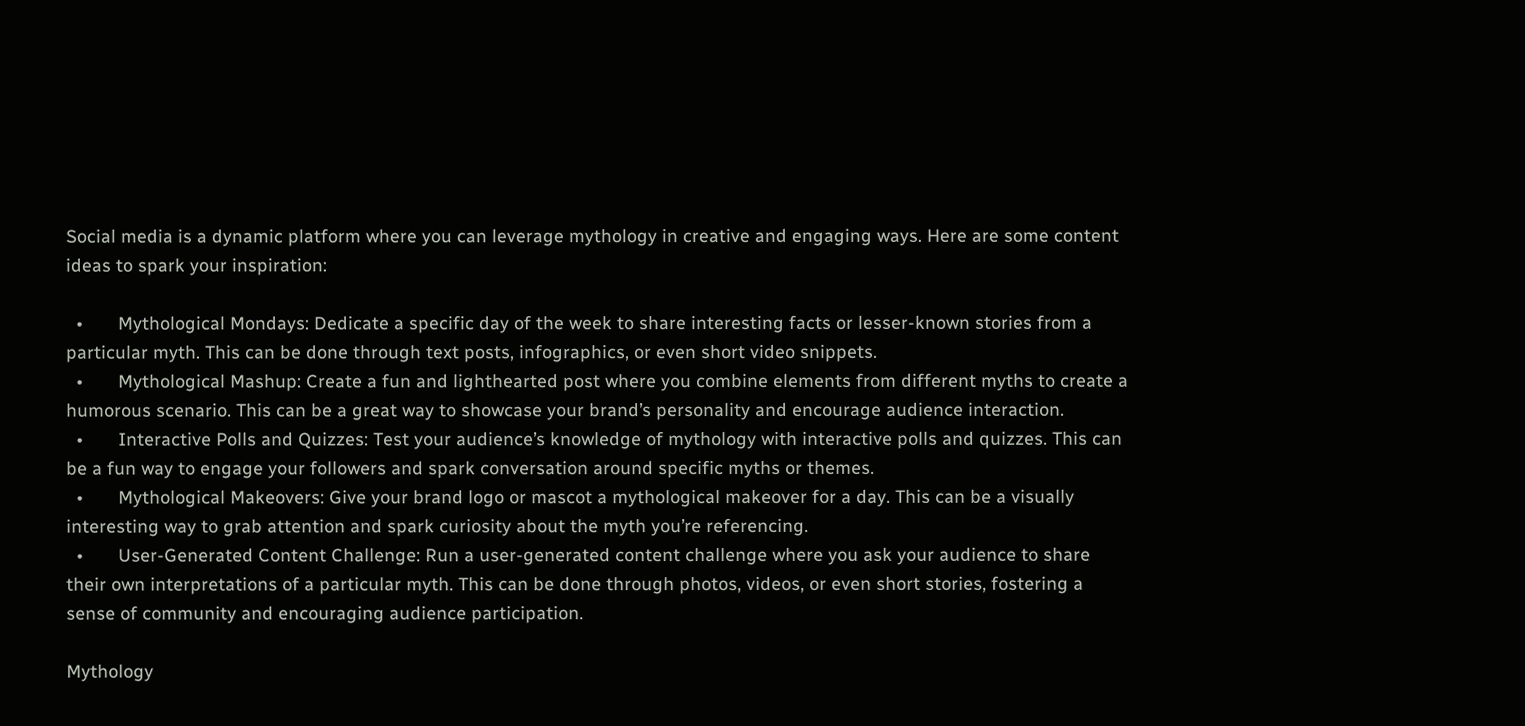Social media is a dynamic platform where you can leverage mythology in creative and engaging ways. Here are some content ideas to spark your inspiration:

  •       Mythological Mondays: Dedicate a specific day of the week to share interesting facts or lesser-known stories from a particular myth. This can be done through text posts, infographics, or even short video snippets.
  •       Mythological Mashup: Create a fun and lighthearted post where you combine elements from different myths to create a humorous scenario. This can be a great way to showcase your brand’s personality and encourage audience interaction.
  •       Interactive Polls and Quizzes: Test your audience’s knowledge of mythology with interactive polls and quizzes. This can be a fun way to engage your followers and spark conversation around specific myths or themes.
  •       Mythological Makeovers: Give your brand logo or mascot a mythological makeover for a day. This can be a visually interesting way to grab attention and spark curiosity about the myth you’re referencing.
  •       User-Generated Content Challenge: Run a user-generated content challenge where you ask your audience to share their own interpretations of a particular myth. This can be done through photos, videos, or even short stories, fostering a sense of community and encouraging audience participation.

Mythology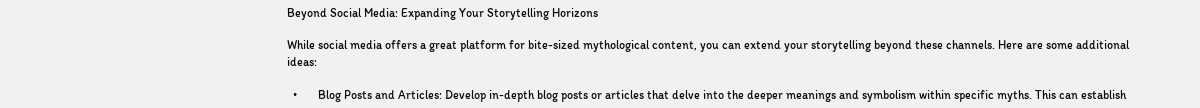Beyond Social Media: Expanding Your Storytelling Horizons

While social media offers a great platform for bite-sized mythological content, you can extend your storytelling beyond these channels. Here are some additional ideas:

  •       Blog Posts and Articles: Develop in-depth blog posts or articles that delve into the deeper meanings and symbolism within specific myths. This can establish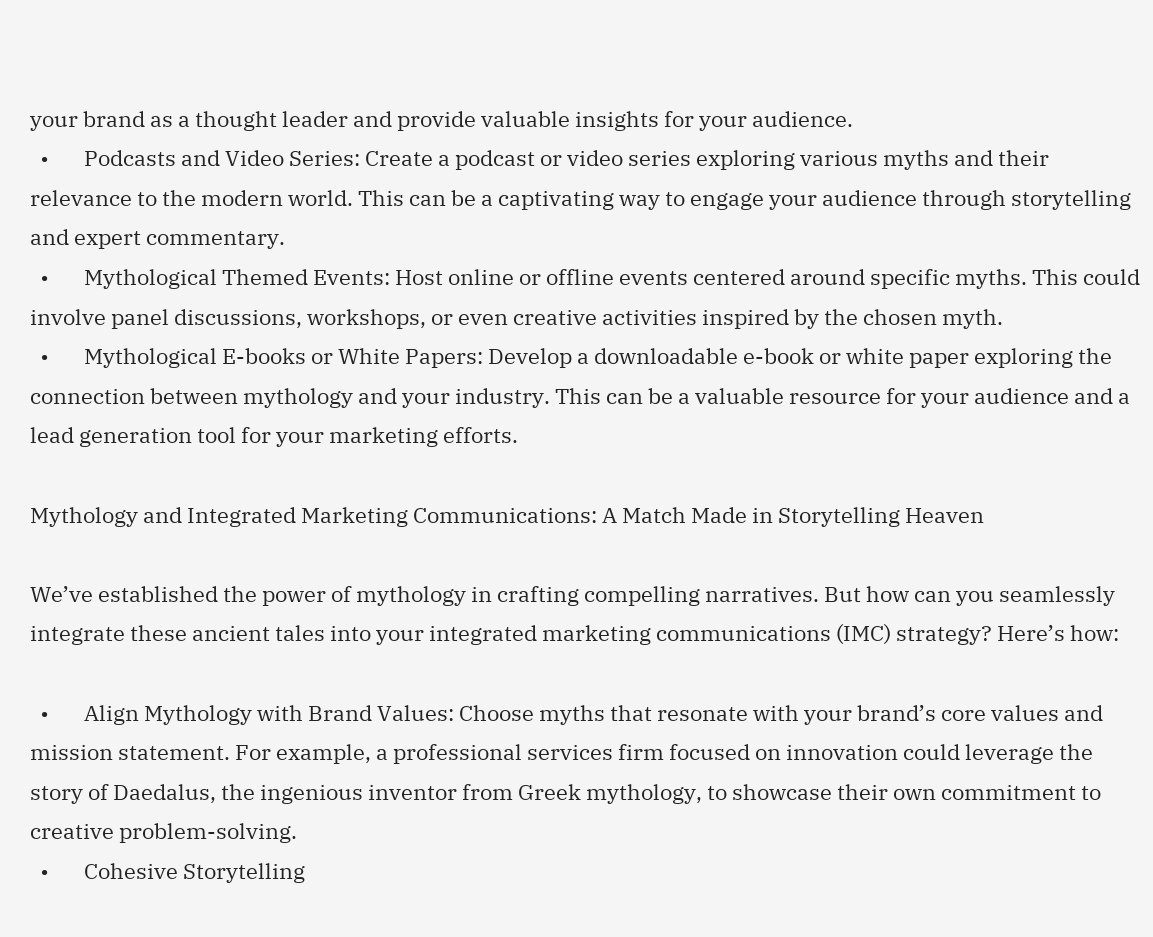your brand as a thought leader and provide valuable insights for your audience.
  •       Podcasts and Video Series: Create a podcast or video series exploring various myths and their relevance to the modern world. This can be a captivating way to engage your audience through storytelling and expert commentary.
  •       Mythological Themed Events: Host online or offline events centered around specific myths. This could involve panel discussions, workshops, or even creative activities inspired by the chosen myth.
  •       Mythological E-books or White Papers: Develop a downloadable e-book or white paper exploring the connection between mythology and your industry. This can be a valuable resource for your audience and a lead generation tool for your marketing efforts.

Mythology and Integrated Marketing Communications: A Match Made in Storytelling Heaven

We’ve established the power of mythology in crafting compelling narratives. But how can you seamlessly integrate these ancient tales into your integrated marketing communications (IMC) strategy? Here’s how:

  •       Align Mythology with Brand Values: Choose myths that resonate with your brand’s core values and mission statement. For example, a professional services firm focused on innovation could leverage the story of Daedalus, the ingenious inventor from Greek mythology, to showcase their own commitment to creative problem-solving.
  •       Cohesive Storytelling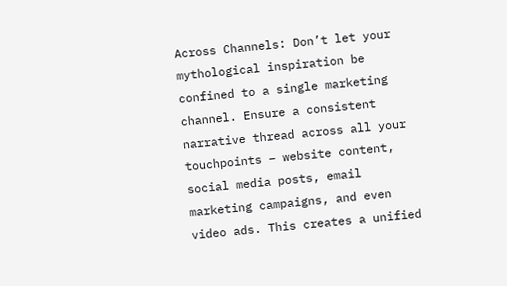Across Channels: Don’t let your mythological inspiration be confined to a single marketing channel. Ensure a consistent narrative thread across all your touchpoints – website content, social media posts, email marketing campaigns, and even video ads. This creates a unified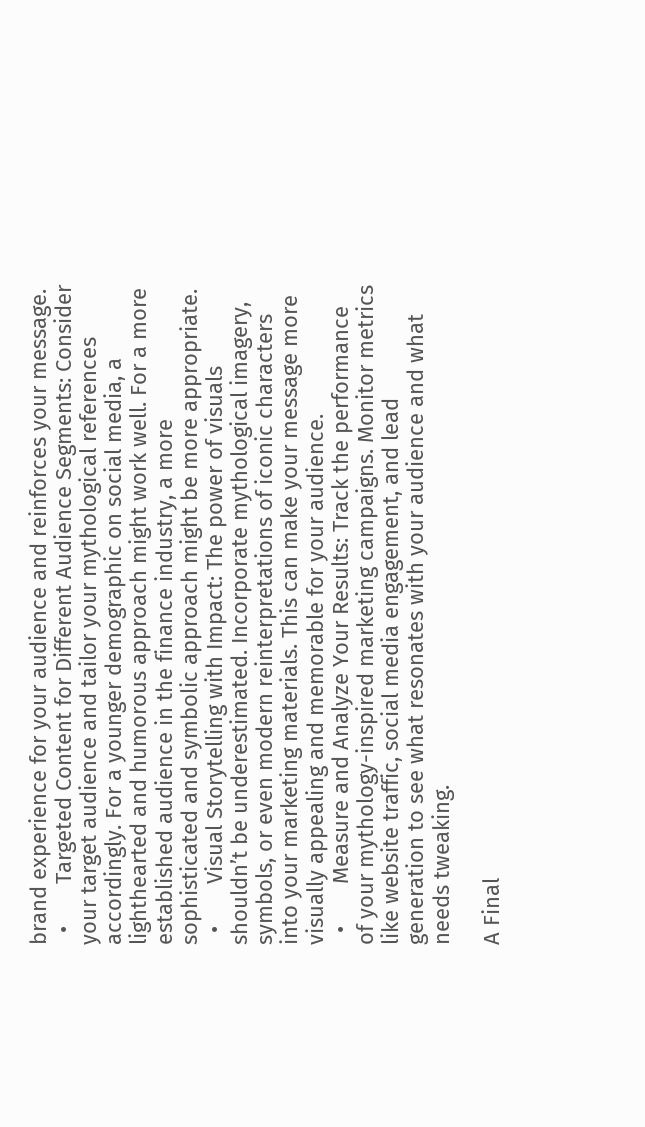brand experience for your audience and reinforces your message.
  •       Targeted Content for Different Audience Segments: Consider your target audience and tailor your mythological references accordingly. For a younger demographic on social media, a lighthearted and humorous approach might work well. For a more established audience in the finance industry, a more sophisticated and symbolic approach might be more appropriate.
  •       Visual Storytelling with Impact: The power of visuals shouldn’t be underestimated. Incorporate mythological imagery, symbols, or even modern reinterpretations of iconic characters into your marketing materials. This can make your message more visually appealing and memorable for your audience.
  •       Measure and Analyze Your Results: Track the performance of your mythology-inspired marketing campaigns. Monitor metrics like website traffic, social media engagement, and lead generation to see what resonates with your audience and what needs tweaking.

A Final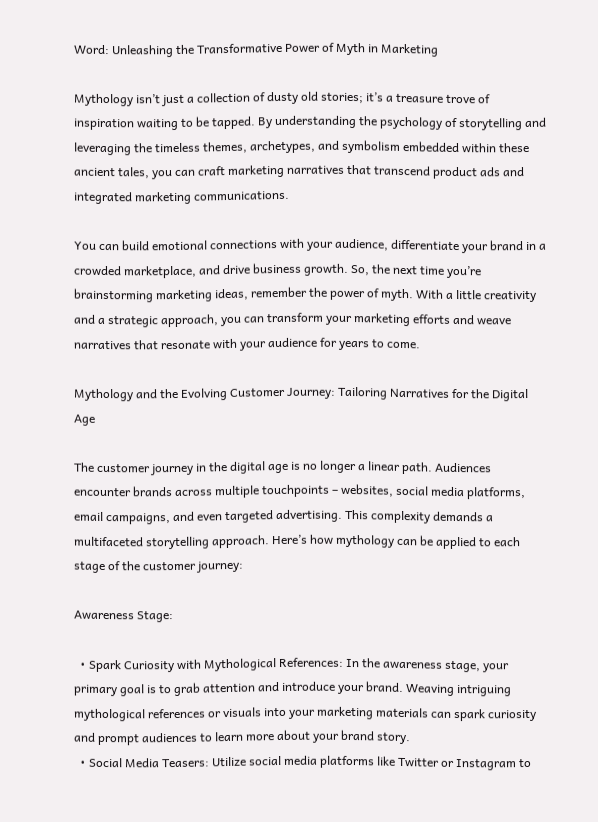Word: Unleashing the Transformative Power of Myth in Marketing

Mythology isn’t just a collection of dusty old stories; it’s a treasure trove of inspiration waiting to be tapped. By understanding the psychology of storytelling and leveraging the timeless themes, archetypes, and symbolism embedded within these ancient tales, you can craft marketing narratives that transcend product ads and integrated marketing communications.

You can build emotional connections with your audience, differentiate your brand in a crowded marketplace, and drive business growth. So, the next time you’re brainstorming marketing ideas, remember the power of myth. With a little creativity and a strategic approach, you can transform your marketing efforts and weave narratives that resonate with your audience for years to come.

Mythology and the Evolving Customer Journey: Tailoring Narratives for the Digital Age

The customer journey in the digital age is no longer a linear path. Audiences encounter brands across multiple touchpoints – websites, social media platforms, email campaigns, and even targeted advertising. This complexity demands a multifaceted storytelling approach. Here’s how mythology can be applied to each stage of the customer journey:

Awareness Stage:

  • Spark Curiosity with Mythological References: In the awareness stage, your primary goal is to grab attention and introduce your brand. Weaving intriguing mythological references or visuals into your marketing materials can spark curiosity and prompt audiences to learn more about your brand story.
  • Social Media Teasers: Utilize social media platforms like Twitter or Instagram to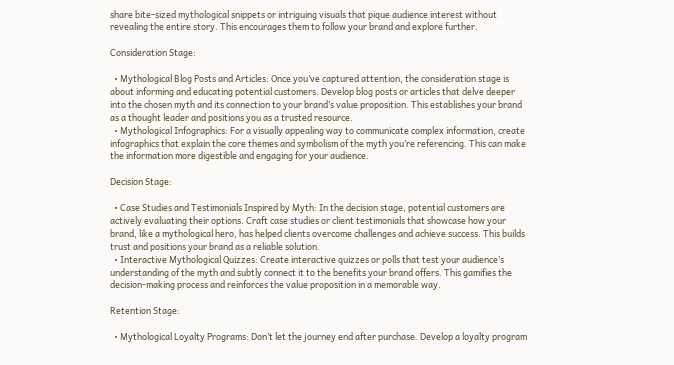share bite-sized mythological snippets or intriguing visuals that pique audience interest without revealing the entire story. This encourages them to follow your brand and explore further.

Consideration Stage:

  • Mythological Blog Posts and Articles: Once you’ve captured attention, the consideration stage is about informing and educating potential customers. Develop blog posts or articles that delve deeper into the chosen myth and its connection to your brand’s value proposition. This establishes your brand as a thought leader and positions you as a trusted resource.
  • Mythological Infographics: For a visually appealing way to communicate complex information, create infographics that explain the core themes and symbolism of the myth you’re referencing. This can make the information more digestible and engaging for your audience.

Decision Stage:

  • Case Studies and Testimonials Inspired by Myth: In the decision stage, potential customers are actively evaluating their options. Craft case studies or client testimonials that showcase how your brand, like a mythological hero, has helped clients overcome challenges and achieve success. This builds trust and positions your brand as a reliable solution.
  • Interactive Mythological Quizzes: Create interactive quizzes or polls that test your audience’s understanding of the myth and subtly connect it to the benefits your brand offers. This gamifies the decision-making process and reinforces the value proposition in a memorable way.

Retention Stage:

  • Mythological Loyalty Programs: Don’t let the journey end after purchase. Develop a loyalty program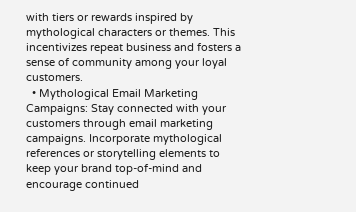with tiers or rewards inspired by mythological characters or themes. This incentivizes repeat business and fosters a sense of community among your loyal customers.
  • Mythological Email Marketing Campaigns: Stay connected with your customers through email marketing campaigns. Incorporate mythological references or storytelling elements to keep your brand top-of-mind and encourage continued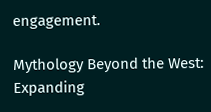engagement.

Mythology Beyond the West: Expanding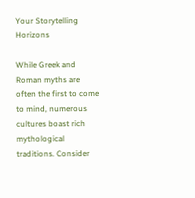Your Storytelling Horizons

While Greek and Roman myths are often the first to come to mind, numerous cultures boast rich mythological traditions. Consider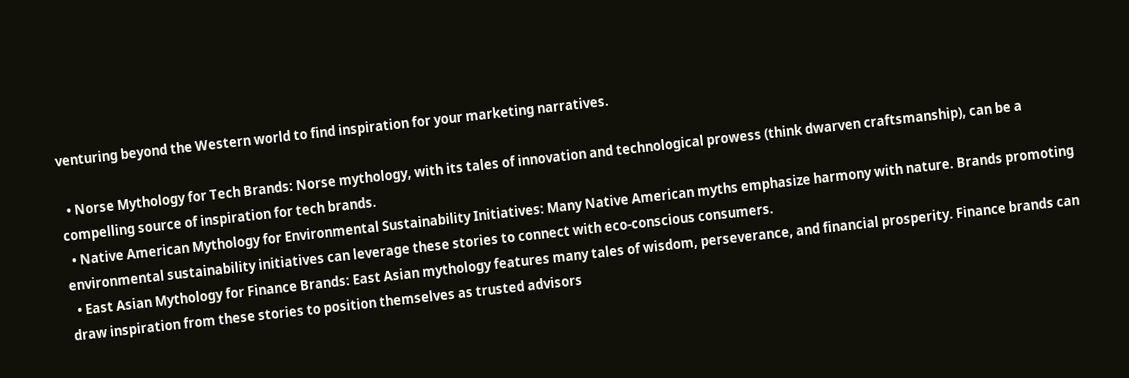venturing beyond the Western world to find inspiration for your marketing narratives.

  • Norse Mythology for Tech Brands: Norse mythology, with its tales of innovation and technological prowess (think dwarven craftsmanship), can be a compelling source of inspiration for tech brands.
  • Native American Mythology for Environmental Sustainability Initiatives: Many Native American myths emphasize harmony with nature. Brands promoting environmental sustainability initiatives can leverage these stories to connect with eco-conscious consumers.
  • East Asian Mythology for Finance Brands: East Asian mythology features many tales of wisdom, perseverance, and financial prosperity. Finance brands can draw inspiration from these stories to position themselves as trusted advisors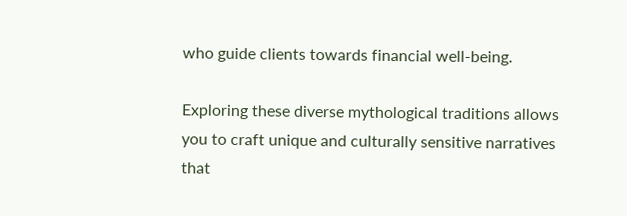who guide clients towards financial well-being.

Exploring these diverse mythological traditions allows you to craft unique and culturally sensitive narratives that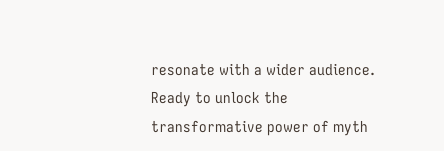resonate with a wider audience.
Ready to unlock the transformative power of myth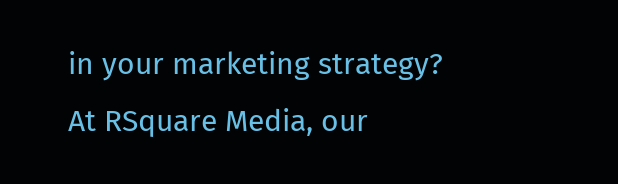in your marketing strategy? At RSquare Media, our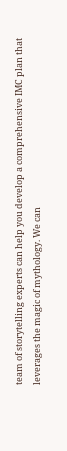team of storytelling experts can help you develop a comprehensive IMC plan that leverages the magic of mythology. We can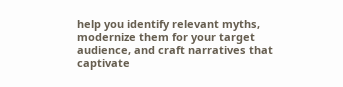help you identify relevant myths, modernize them for your target audience, and craft narratives that captivate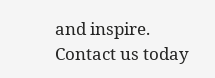and inspire. Contact us today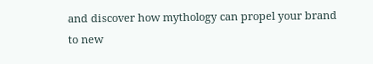and discover how mythology can propel your brand to new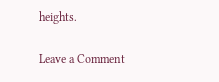heights.

Leave a Comment